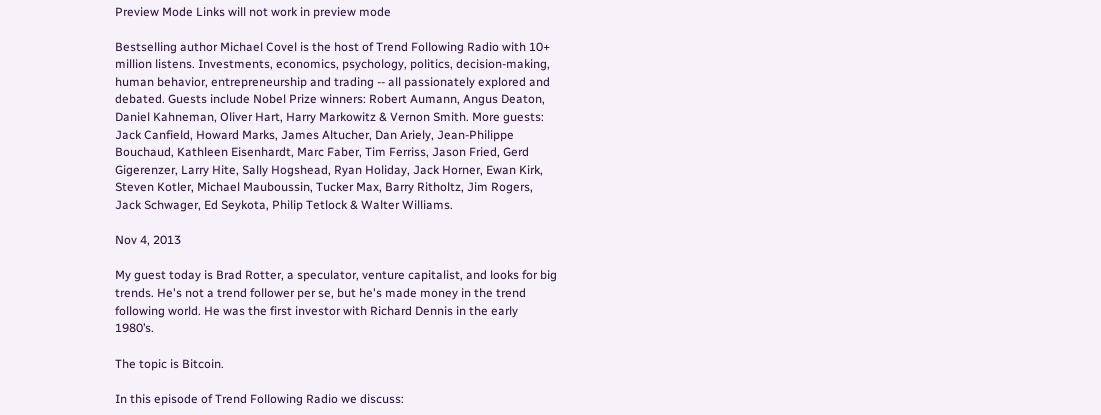Preview Mode Links will not work in preview mode

Bestselling author Michael Covel is the host of Trend Following Radio with 10+ million listens. Investments, economics, psychology, politics, decision-making, human behavior, entrepreneurship and trading -- all passionately explored and debated. Guests include Nobel Prize winners: Robert Aumann, Angus Deaton, Daniel Kahneman, Oliver Hart, Harry Markowitz & Vernon Smith. More guests: Jack Canfield, Howard Marks, James Altucher, Dan Ariely, Jean-Philippe Bouchaud, Kathleen Eisenhardt, Marc Faber, Tim Ferriss, Jason Fried, Gerd Gigerenzer, Larry Hite, Sally Hogshead, Ryan Holiday, Jack Horner, Ewan Kirk, Steven Kotler, Michael Mauboussin, Tucker Max, Barry Ritholtz, Jim Rogers, Jack Schwager, Ed Seykota, Philip Tetlock & Walter Williams.

Nov 4, 2013

My guest today is Brad Rotter, a speculator, venture capitalist, and looks for big trends. He's not a trend follower per se, but he's made money in the trend following world. He was the first investor with Richard Dennis in the early 1980’s.

The topic is Bitcoin.

In this episode of Trend Following Radio we discuss: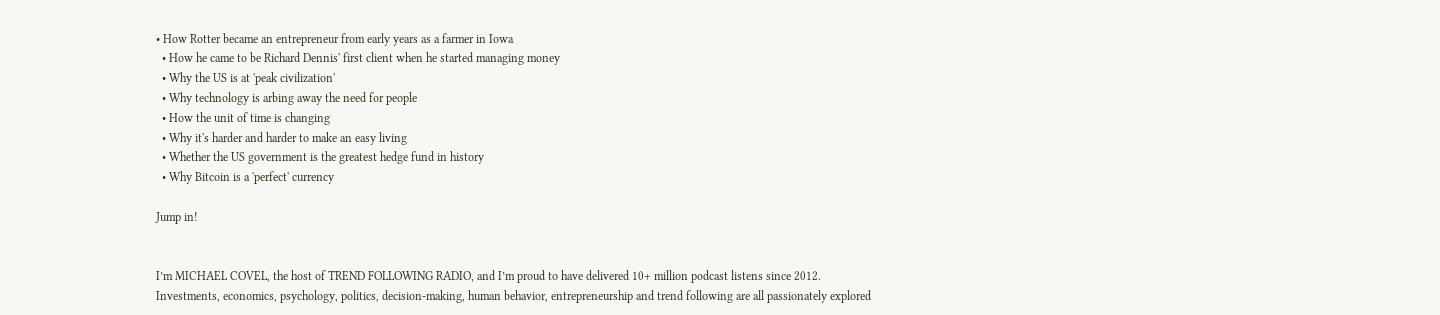• How Rotter became an entrepreneur from early years as a farmer in Iowa
  • How he came to be Richard Dennis' first client when he started managing money
  • Why the US is at 'peak civilization'
  • Why technology is arbing away the need for people
  • How the unit of time is changing
  • Why it's harder and harder to make an easy living
  • Whether the US government is the greatest hedge fund in history
  • Why Bitcoin is a 'perfect' currency

Jump in!


I’m MICHAEL COVEL, the host of TREND FOLLOWING RADIO, and I’m proud to have delivered 10+ million podcast listens since 2012. Investments, economics, psychology, politics, decision-making, human behavior, entrepreneurship and trend following are all passionately explored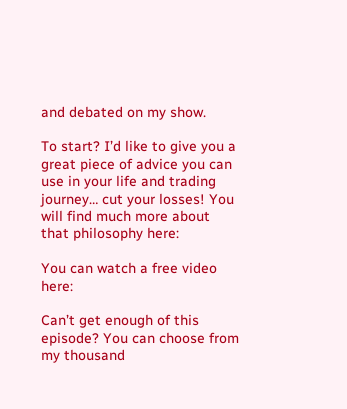and debated on my show.

To start? I’d like to give you a great piece of advice you can use in your life and trading journey… cut your losses! You will find much more about that philosophy here:

You can watch a free video here:

Can’t get enough of this episode? You can choose from my thousand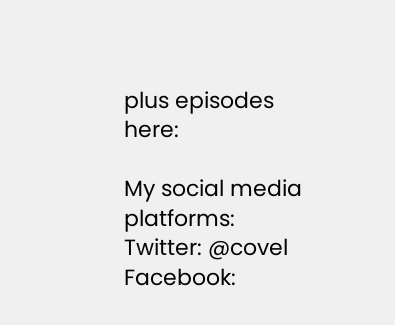plus episodes here:

My social media platforms:
Twitter: @covel
Facebook: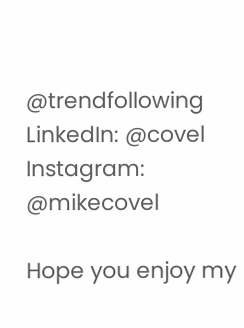@trendfollowing
LinkedIn: @covel
Instagram: @mikecovel

Hope you enjoy my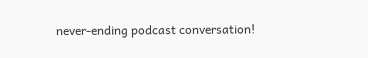never-ending podcast conversation!